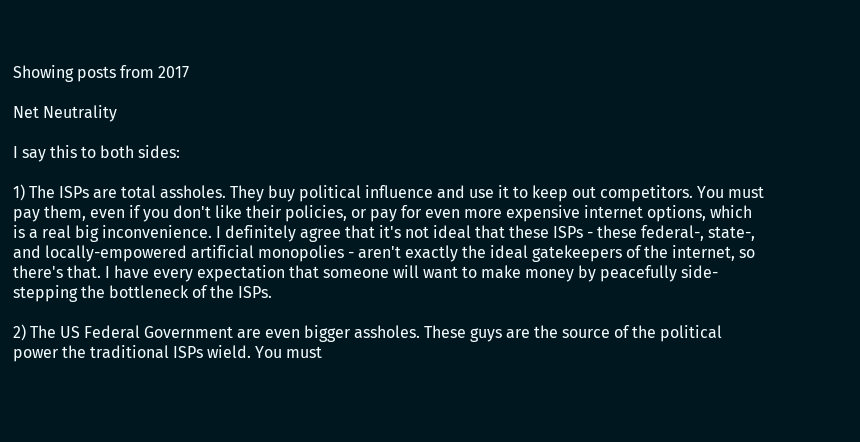Showing posts from 2017

Net Neutrality

I say this to both sides:

1) The ISPs are total assholes. They buy political influence and use it to keep out competitors. You must pay them, even if you don't like their policies, or pay for even more expensive internet options, which is a real big inconvenience. I definitely agree that it's not ideal that these ISPs - these federal-, state-, and locally-empowered artificial monopolies - aren't exactly the ideal gatekeepers of the internet, so there's that. I have every expectation that someone will want to make money by peacefully side-stepping the bottleneck of the ISPs.

2) The US Federal Government are even bigger assholes. These guys are the source of the political power the traditional ISPs wield. You must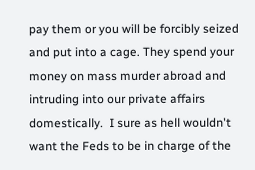pay them or you will be forcibly seized and put into a cage. They spend your money on mass murder abroad and intruding into our private affairs domestically.  I sure as hell wouldn't want the Feds to be in charge of the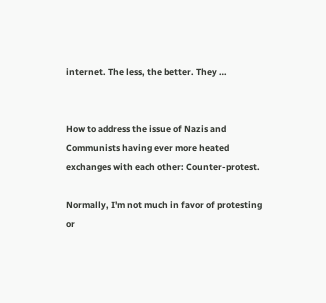internet. The less, the better. They …


How to address the issue of Nazis and Communists having ever more heated exchanges with each other: Counter-protest.

Normally, I'm not much in favor of protesting or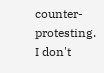counter-protesting. I don't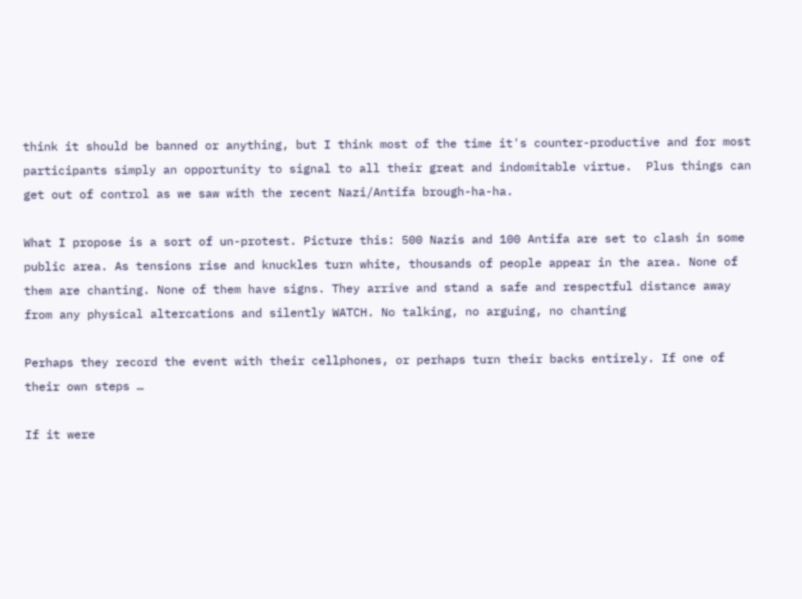think it should be banned or anything, but I think most of the time it's counter-productive and for most participants simply an opportunity to signal to all their great and indomitable virtue.  Plus things can get out of control as we saw with the recent Nazi/Antifa brough-ha-ha.

What I propose is a sort of un-protest. Picture this: 500 Nazis and 100 Antifa are set to clash in some public area. As tensions rise and knuckles turn white, thousands of people appear in the area. None of them are chanting. None of them have signs. They arrive and stand a safe and respectful distance away from any physical altercations and silently WATCH. No talking, no arguing, no chanting

Perhaps they record the event with their cellphones, or perhaps turn their backs entirely. If one of their own steps …

If it were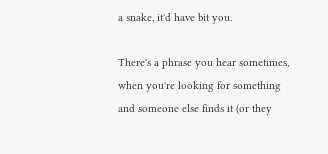a snake, it'd have bit you.

There's a phrase you hear sometimes, when you're looking for something and someone else finds it (or they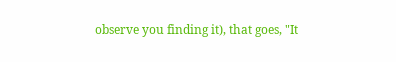observe you finding it), that goes, "It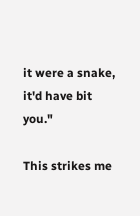it were a snake, it'd have bit you."

This strikes me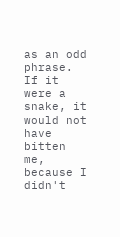as an odd phrase. If it were a snake, it would not have bitten me, because I didn't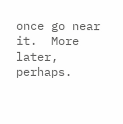once go near it.  More later, perhaps.